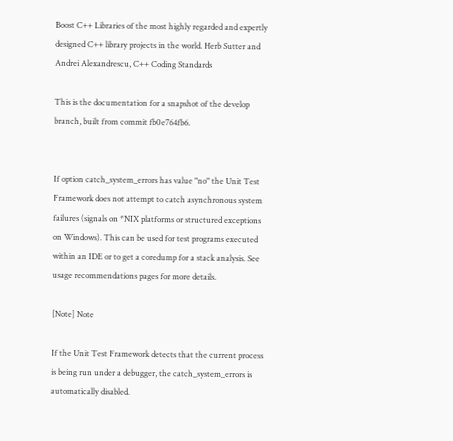Boost C++ Libraries of the most highly regarded and expertly designed C++ library projects in the world. Herb Sutter and Andrei Alexandrescu, C++ Coding Standards

This is the documentation for a snapshot of the develop branch, built from commit fb0e764fb6.


If option catch_system_errors has value "no" the Unit Test Framework does not attempt to catch asynchronous system failures (signals on *NIX platforms or structured exceptions on Windows). This can be used for test programs executed within an IDE or to get a coredump for a stack analysis. See usage recommendations pages for more details.

[Note] Note

If the Unit Test Framework detects that the current process is being run under a debugger, the catch_system_errors is automatically disabled.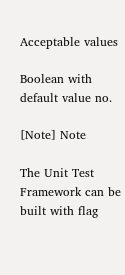Acceptable values

Boolean with default value no.

[Note] Note

The Unit Test Framework can be built with flag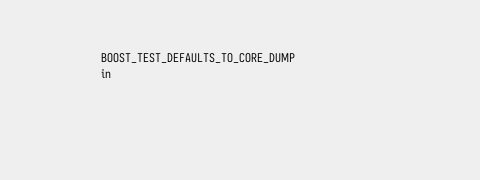BOOST_TEST_DEFAULTS_TO_CORE_DUMP in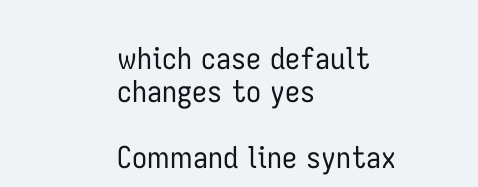which case default changes to yes

Command line syntax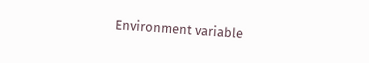Environment variable